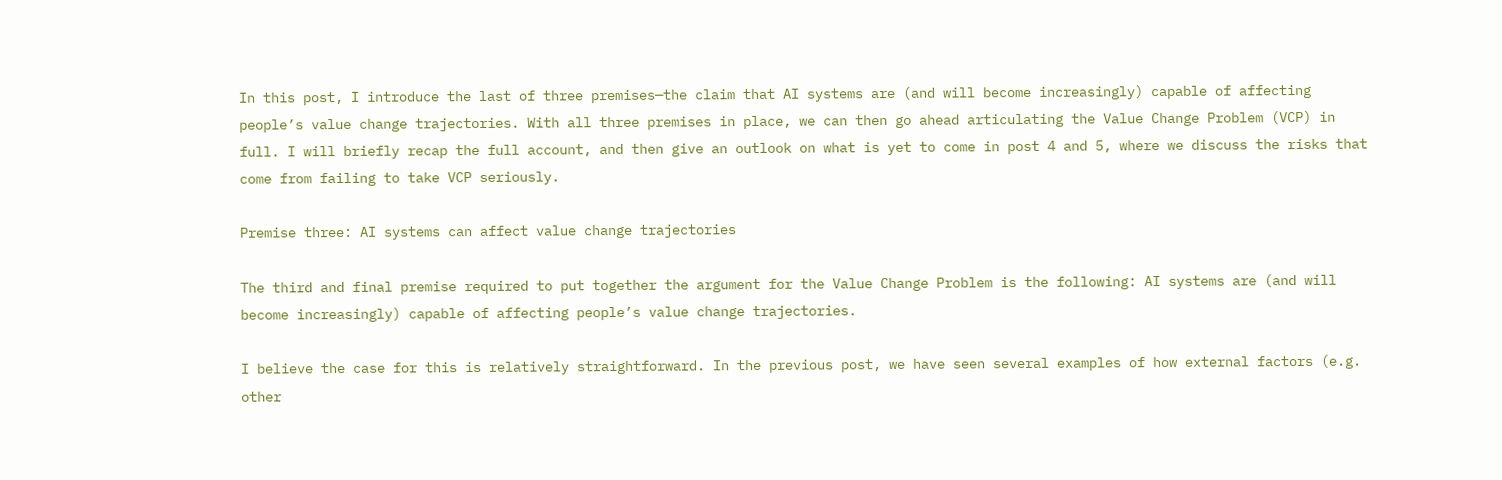In this post, I introduce the last of three premises—the claim that AI systems are (and will become increasingly) capable of affecting people’s value change trajectories. With all three premises in place, we can then go ahead articulating the Value Change Problem (VCP) in full. I will briefly recap the full account, and then give an outlook on what is yet to come in post 4 and 5, where we discuss the risks that come from failing to take VCP seriously.

Premise three: AI systems can affect value change trajectories

The third and final premise required to put together the argument for the Value Change Problem is the following: AI systems are (and will become increasingly) capable of affecting people’s value change trajectories.

I believe the case for this is relatively straightforward. In the previous post, we have seen several examples of how external factors (e.g. other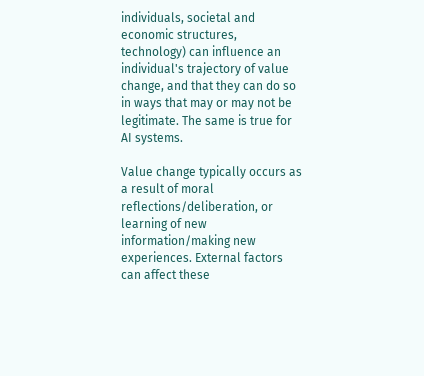individuals, societal and economic structures, technology) can influence an individual's trajectory of value change, and that they can do so in ways that may or may not be legitimate. The same is true for AI systems.

Value change typically occurs as a result of moral reflections/deliberation, or learning of new information/making new experiences. External factors can affect these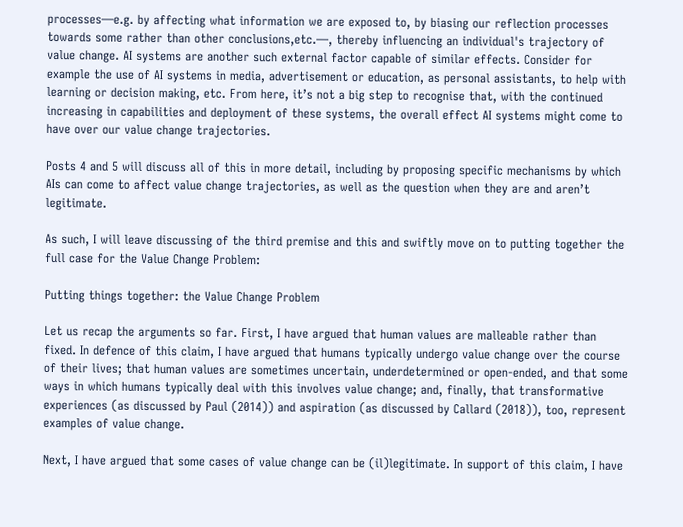processes—e.g. by affecting what information we are exposed to, by biasing our reflection processes towards some rather than other conclusions,etc.—, thereby influencing an individual's trajectory of value change. AI systems are another such external factor capable of similar effects. Consider for example the use of AI systems in media, advertisement or education, as personal assistants, to help with learning or decision making, etc. From here, it’s not a big step to recognise that, with the continued increasing in capabilities and deployment of these systems, the overall effect AI systems might come to have over our value change trajectories.

Posts 4 and 5 will discuss all of this in more detail, including by proposing specific mechanisms by which AIs can come to affect value change trajectories, as well as the question when they are and aren’t legitimate.

As such, I will leave discussing of the third premise and this and swiftly move on to putting together the full case for the Value Change Problem:

Putting things together: the Value Change Problem

Let us recap the arguments so far. First, I have argued that human values are malleable rather than fixed. In defence of this claim, I have argued that humans typically undergo value change over the course of their lives; that human values are sometimes uncertain, underdetermined or open-ended, and that some ways in which humans typically deal with this involves value change; and, finally, that transformative experiences (as discussed by Paul (2014)) and aspiration (as discussed by Callard (2018)), too, represent examples of value change.

Next, I have argued that some cases of value change can be (il)legitimate. In support of this claim, I have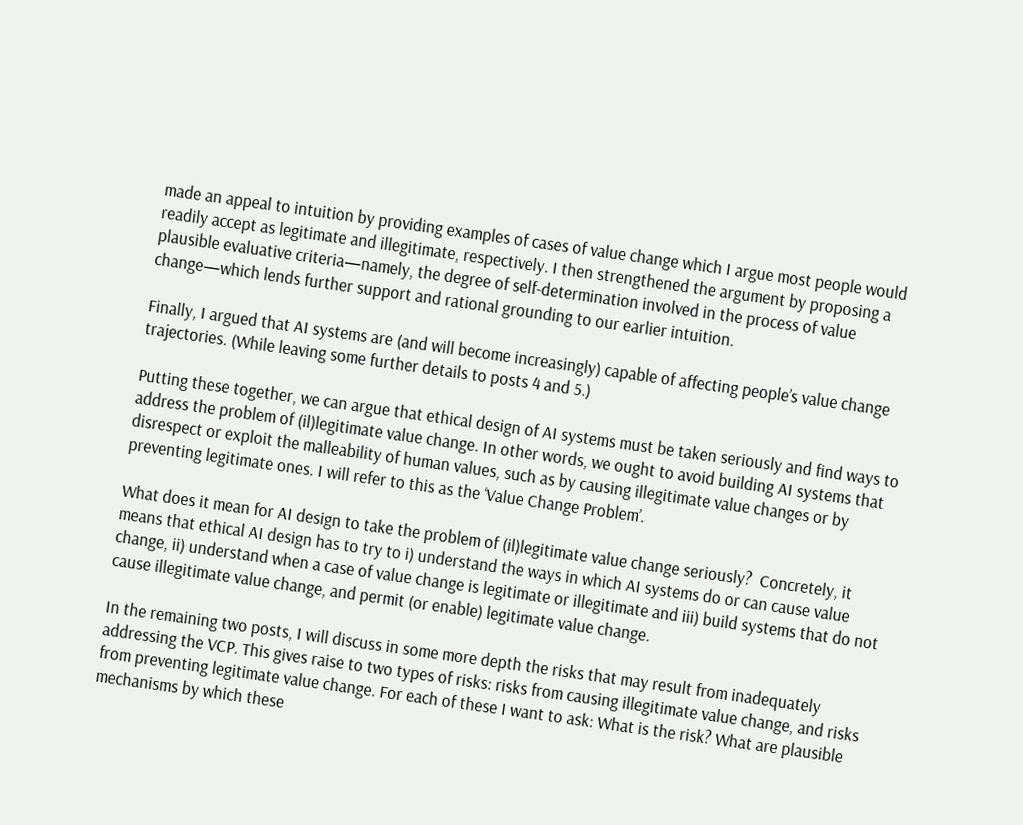made an appeal to intuition by providing examples of cases of value change which I argue most people would readily accept as legitimate and illegitimate, respectively. I then strengthened the argument by proposing a plausible evaluative criteria—namely, the degree of self-determination involved in the process of value change—which lends further support and rational grounding to our earlier intuition.

Finally, I argued that AI systems are (and will become increasingly) capable of affecting people’s value change trajectories. (While leaving some further details to posts 4 and 5.)

Putting these together, we can argue that ethical design of AI systems must be taken seriously and find ways to address the problem of (il)legitimate value change. In other words, we ought to avoid building AI systems that disrespect or exploit the malleability of human values, such as by causing illegitimate value changes or by preventing legitimate ones. I will refer to this as the ‘Value Change Problem’.

What does it mean for AI design to take the problem of (il)legitimate value change seriously?  Concretely, it means that ethical AI design has to try to i) understand the ways in which AI systems do or can cause value change, ii) understand when a case of value change is legitimate or illegitimate and iii) build systems that do not cause illegitimate value change, and permit (or enable) legitimate value change.

In the remaining two posts, I will discuss in some more depth the risks that may result from inadequately addressing the VCP. This gives raise to two types of risks: risks from causing illegitimate value change, and risks from preventing legitimate value change. For each of these I want to ask: What is the risk? What are plausible mechanisms by which these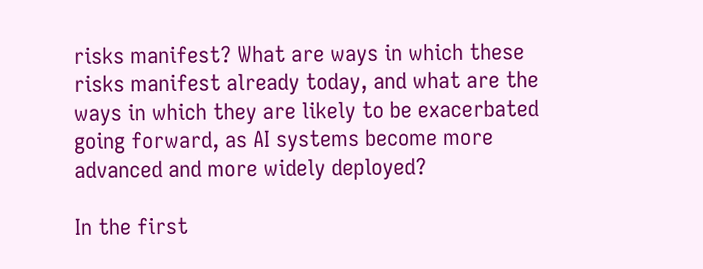risks manifest? What are ways in which these risks manifest already today, and what are the ways in which they are likely to be exacerbated going forward, as AI systems become more advanced and more widely deployed?

In the first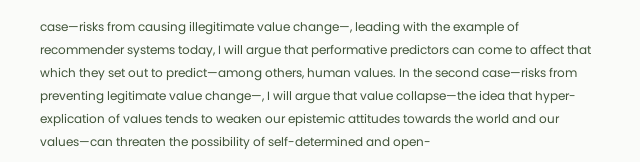case—risks from causing illegitimate value change—, leading with the example of recommender systems today, I will argue that performative predictors can come to affect that which they set out to predict—among others, human values. In the second case—risks from preventing legitimate value change—, I will argue that value collapse—the idea that hyper-explication of values tends to weaken our epistemic attitudes towards the world and our values—can threaten the possibility of self-determined and open-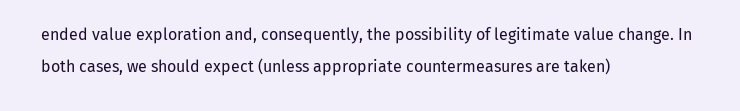ended value exploration and, consequently, the possibility of legitimate value change. In both cases, we should expect (unless appropriate countermeasures are taken)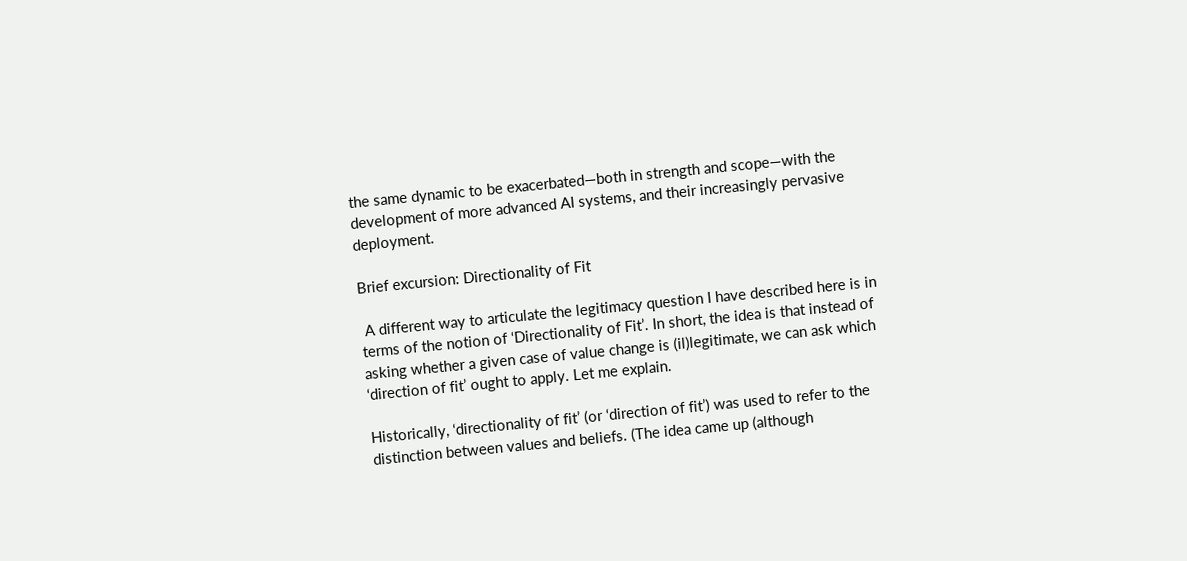the same dynamic to be exacerbated—both in strength and scope—with the development of more advanced AI systems, and their increasingly pervasive deployment.

Brief excursion: Directionality of Fit

 A different way to articulate the legitimacy question I have described here is in terms of the notion of ‘Directionality of Fit’. In short, the idea is that instead of asking whether a given case of value change is (il)legitimate, we can ask which ‘direction of fit’ ought to apply. Let me explain.

Historically, ‘directionality of fit’ (or ‘direction of fit’) was used to refer to the distinction between values and beliefs. (The idea came up (although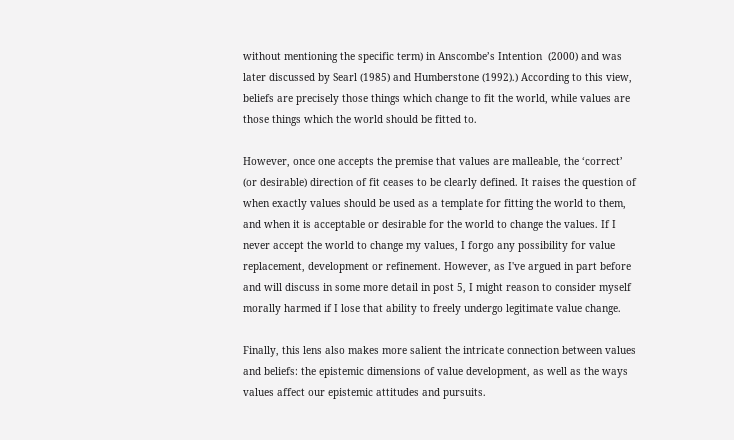without mentioning the specific term) in Anscombe’s Intention  (2000) and was later discussed by Searl (1985) and Humberstone (1992).) According to this view, beliefs are precisely those things which change to fit the world, while values are those things which the world should be fitted to.

However, once one accepts the premise that values are malleable, the ‘correct’ (or desirable) direction of fit ceases to be clearly defined. It raises the question of when exactly values should be used as a template for fitting the world to them, and when it is acceptable or desirable for the world to change the values. If I never accept the world to change my values, I forgo any possibility for value replacement, development or refinement. However, as I've argued in part before and will discuss in some more detail in post 5, I might reason to consider myself morally harmed if I lose that ability to freely undergo legitimate value change.

Finally, this lens also makes more salient the intricate connection between values and beliefs: the epistemic dimensions of value development, as well as the ways values affect our epistemic attitudes and pursuits.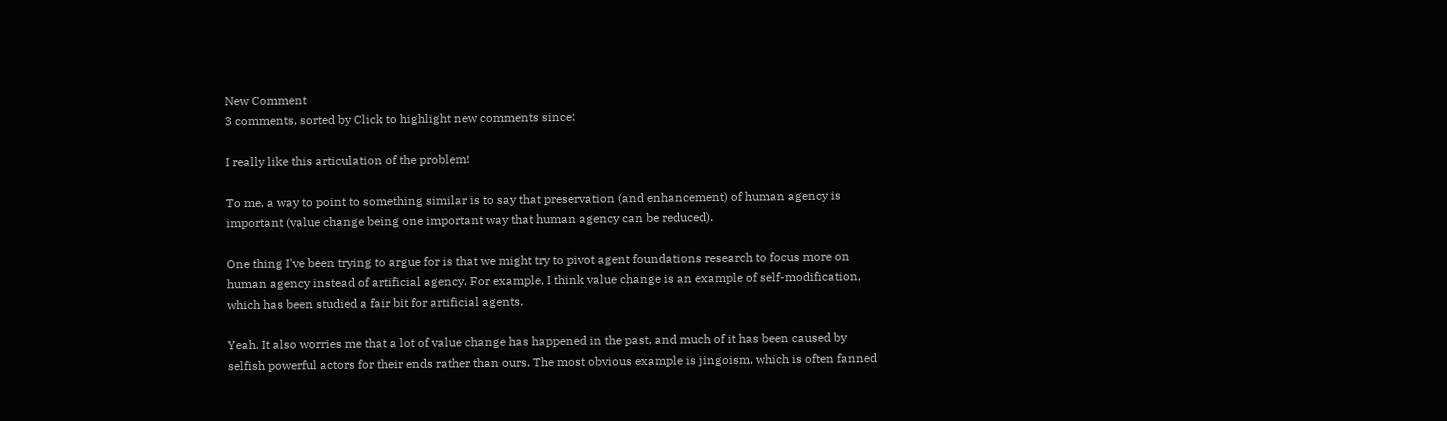New Comment
3 comments, sorted by Click to highlight new comments since:

I really like this articulation of the problem!

To me, a way to point to something similar is to say that preservation (and enhancement) of human agency is important (value change being one important way that human agency can be reduced).

One thing I've been trying to argue for is that we might try to pivot agent foundations research to focus more on human agency instead of artificial agency. For example, I think value change is an example of self-modification, which has been studied a fair bit for artificial agents.

Yeah. It also worries me that a lot of value change has happened in the past, and much of it has been caused by selfish powerful actors for their ends rather than ours. The most obvious example is jingoism, which is often fanned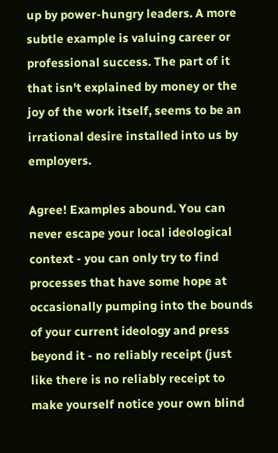up by power-hungry leaders. A more subtle example is valuing career or professional success. The part of it that isn't explained by money or the joy of the work itself, seems to be an irrational desire installed into us by employers.

Agree! Examples abound. You can never escape your local ideological context - you can only try to find processes that have some hope at occasionally pumping into the bounds of your current ideology and press beyond it - no reliably receipt (just like there is no reliably receipt to make yourself notice your own blind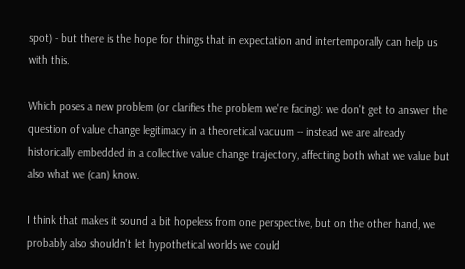spot) - but there is the hope for things that in expectation and intertemporally can help us with this.

Which poses a new problem (or clarifies the problem we're facing): we don't get to answer the question of value change legitimacy in a theoretical vacuum -- instead we are already historically embedded in a collective value change trajectory, affecting both what we value but also what we (can) know.

I think that makes it sound a bit hopeless from one perspective, but on the other hand, we probably also shouldn't let hypothetical worlds we could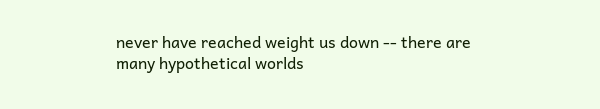never have reached weight us down -- there are many hypothetical worlds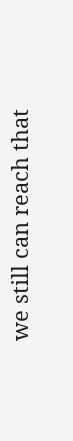we still can reach that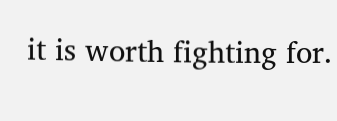it is worth fighting for.